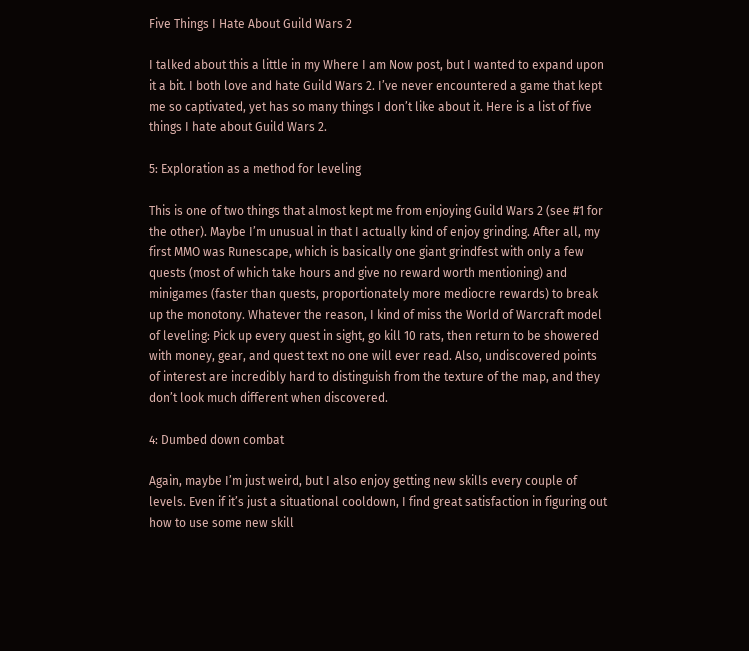Five Things I Hate About Guild Wars 2

I talked about this a little in my Where I am Now post, but I wanted to expand upon it a bit. I both love and hate Guild Wars 2. I’ve never encountered a game that kept me so captivated, yet has so many things I don’t like about it. Here is a list of five things I hate about Guild Wars 2.

5: Exploration as a method for leveling

This is one of two things that almost kept me from enjoying Guild Wars 2 (see #1 for the other). Maybe I’m unusual in that I actually kind of enjoy grinding. After all, my first MMO was Runescape, which is basically one giant grindfest with only a few quests (most of which take hours and give no reward worth mentioning) and minigames (faster than quests, proportionately more mediocre rewards) to break up the monotony. Whatever the reason, I kind of miss the World of Warcraft model of leveling: Pick up every quest in sight, go kill 10 rats, then return to be showered with money, gear, and quest text no one will ever read. Also, undiscovered points of interest are incredibly hard to distinguish from the texture of the map, and they don’t look much different when discovered.

4: Dumbed down combat

Again, maybe I’m just weird, but I also enjoy getting new skills every couple of levels. Even if it’s just a situational cooldown, I find great satisfaction in figuring out how to use some new skill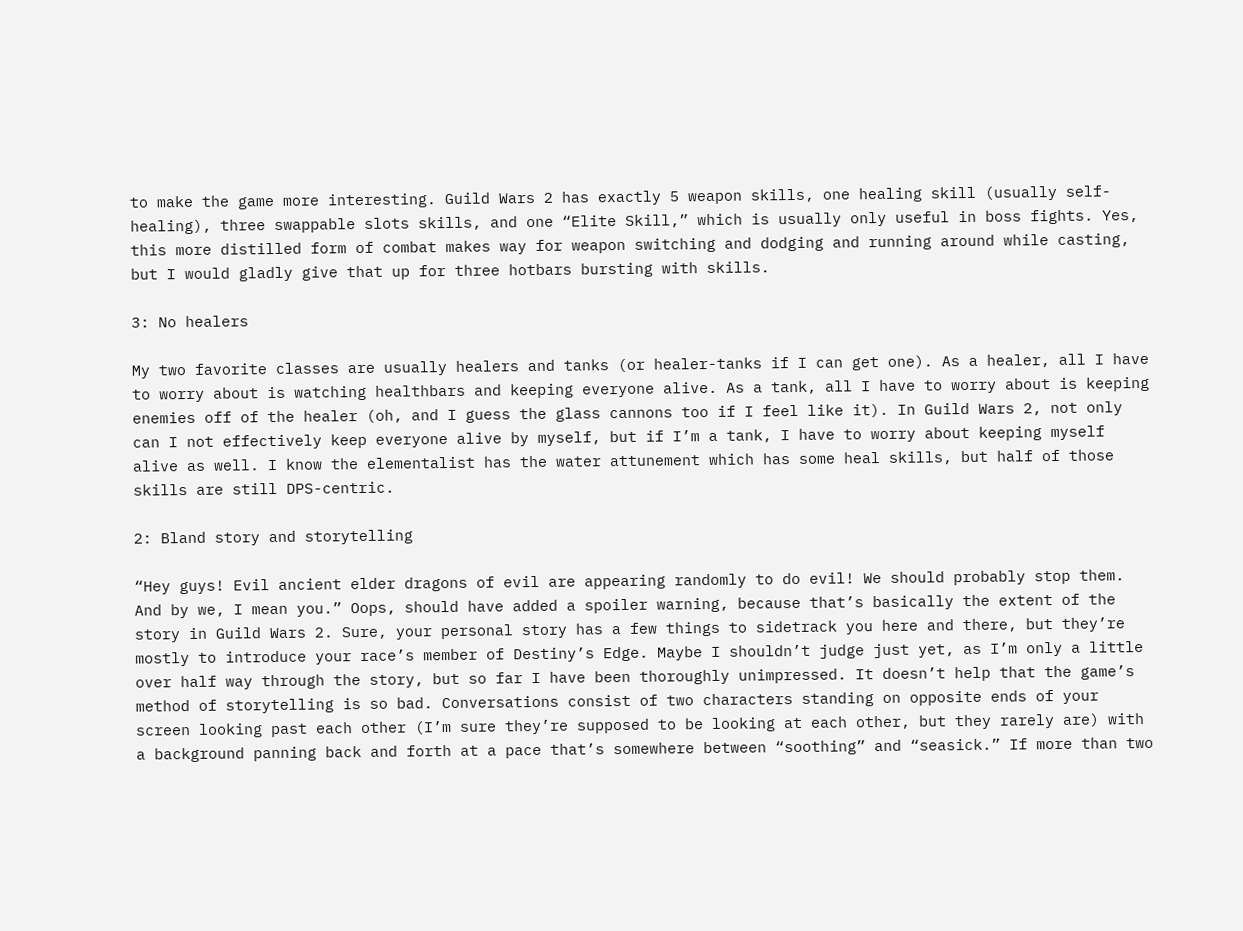to make the game more interesting. Guild Wars 2 has exactly 5 weapon skills, one healing skill (usually self-healing), three swappable slots skills, and one “Elite Skill,” which is usually only useful in boss fights. Yes, this more distilled form of combat makes way for weapon switching and dodging and running around while casting, but I would gladly give that up for three hotbars bursting with skills.

3: No healers

My two favorite classes are usually healers and tanks (or healer-tanks if I can get one). As a healer, all I have to worry about is watching healthbars and keeping everyone alive. As a tank, all I have to worry about is keeping enemies off of the healer (oh, and I guess the glass cannons too if I feel like it). In Guild Wars 2, not only can I not effectively keep everyone alive by myself, but if I’m a tank, I have to worry about keeping myself alive as well. I know the elementalist has the water attunement which has some heal skills, but half of those skills are still DPS-centric.

2: Bland story and storytelling

“Hey guys! Evil ancient elder dragons of evil are appearing randomly to do evil! We should probably stop them. And by we, I mean you.” Oops, should have added a spoiler warning, because that’s basically the extent of the story in Guild Wars 2. Sure, your personal story has a few things to sidetrack you here and there, but they’re mostly to introduce your race’s member of Destiny’s Edge. Maybe I shouldn’t judge just yet, as I’m only a little over half way through the story, but so far I have been thoroughly unimpressed. It doesn’t help that the game’s method of storytelling is so bad. Conversations consist of two characters standing on opposite ends of your screen looking past each other (I’m sure they’re supposed to be looking at each other, but they rarely are) with a background panning back and forth at a pace that’s somewhere between “soothing” and “seasick.” If more than two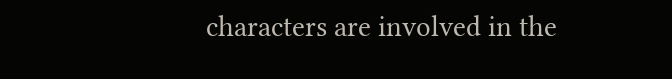characters are involved in the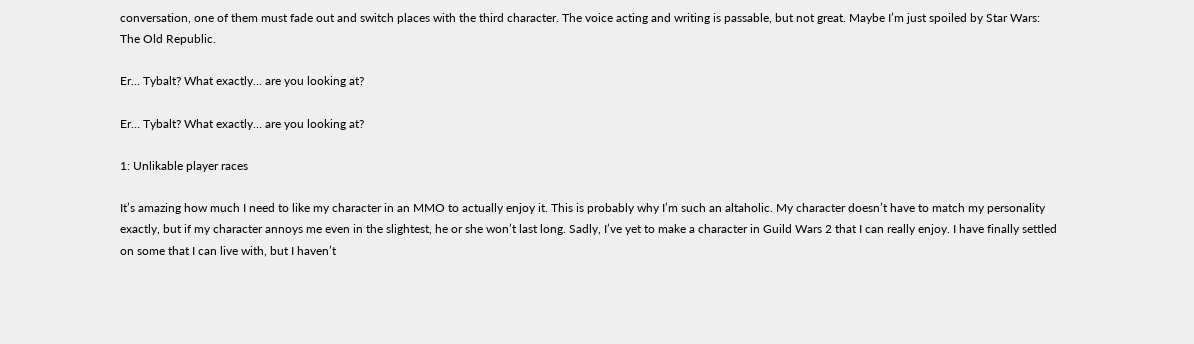conversation, one of them must fade out and switch places with the third character. The voice acting and writing is passable, but not great. Maybe I’m just spoiled by Star Wars: The Old Republic.

Er... Tybalt? What exactly... are you looking at?

Er… Tybalt? What exactly… are you looking at?

1: Unlikable player races

It’s amazing how much I need to like my character in an MMO to actually enjoy it. This is probably why I’m such an altaholic. My character doesn’t have to match my personality exactly, but if my character annoys me even in the slightest, he or she won’t last long. Sadly, I’ve yet to make a character in Guild Wars 2 that I can really enjoy. I have finally settled on some that I can live with, but I haven’t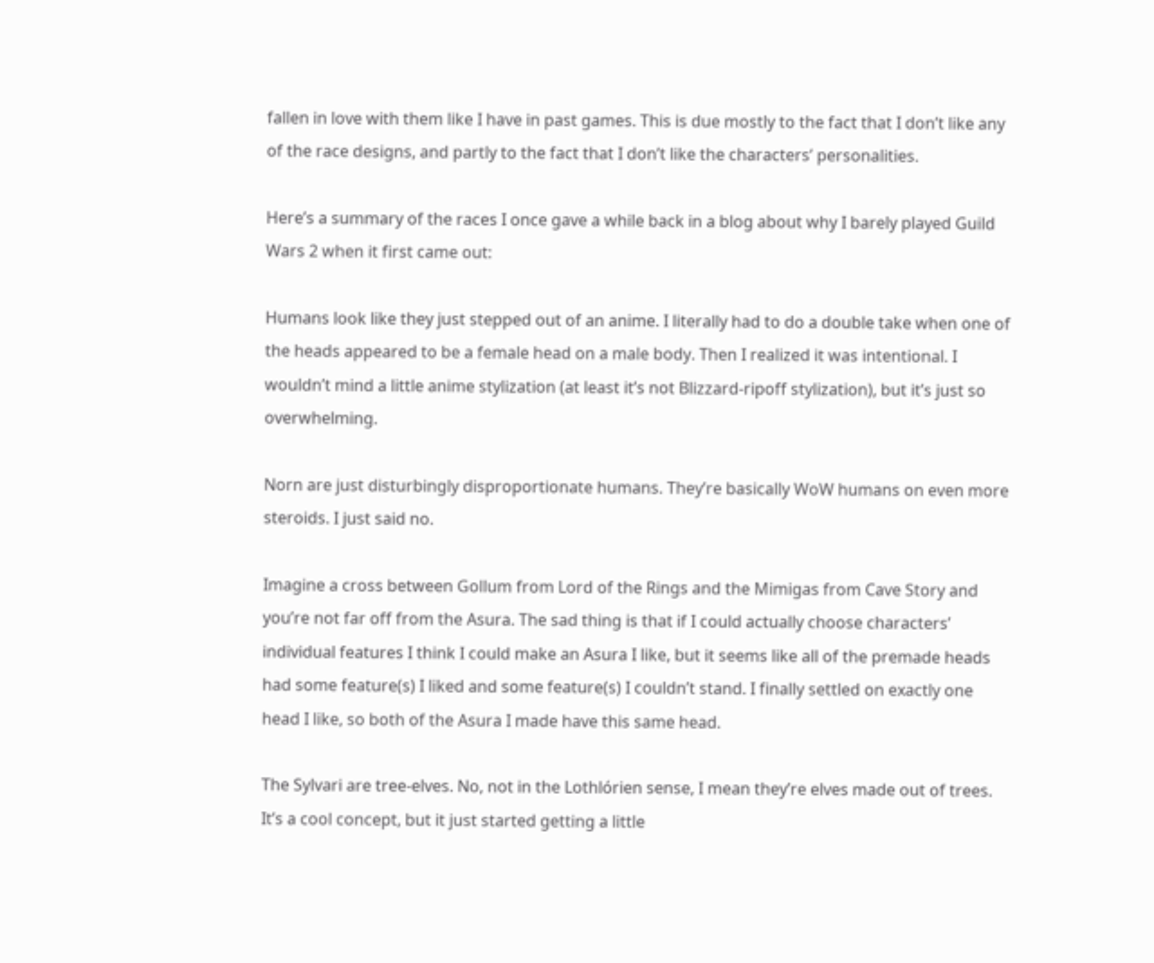fallen in love with them like I have in past games. This is due mostly to the fact that I don’t like any of the race designs, and partly to the fact that I don’t like the characters’ personalities.

Here’s a summary of the races I once gave a while back in a blog about why I barely played Guild Wars 2 when it first came out:

Humans look like they just stepped out of an anime. I literally had to do a double take when one of the heads appeared to be a female head on a male body. Then I realized it was intentional. I wouldn’t mind a little anime stylization (at least it’s not Blizzard-ripoff stylization), but it’s just so overwhelming.

Norn are just disturbingly disproportionate humans. They’re basically WoW humans on even more steroids. I just said no.

Imagine a cross between Gollum from Lord of the Rings and the Mimigas from Cave Story and you’re not far off from the Asura. The sad thing is that if I could actually choose characters’ individual features I think I could make an Asura I like, but it seems like all of the premade heads had some feature(s) I liked and some feature(s) I couldn’t stand. I finally settled on exactly one head I like, so both of the Asura I made have this same head.

The Sylvari are tree-elves. No, not in the Lothlórien sense, I mean they’re elves made out of trees. It’s a cool concept, but it just started getting a little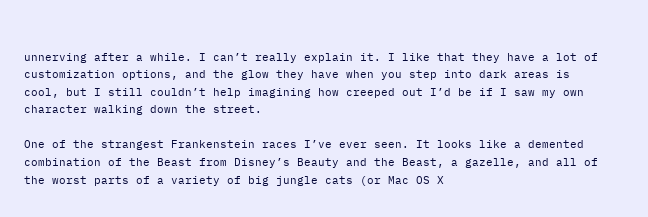unnerving after a while. I can’t really explain it. I like that they have a lot of customization options, and the glow they have when you step into dark areas is cool, but I still couldn’t help imagining how creeped out I’d be if I saw my own character walking down the street.

One of the strangest Frankenstein races I’ve ever seen. It looks like a demented combination of the Beast from Disney’s Beauty and the Beast, a gazelle, and all of the worst parts of a variety of big jungle cats (or Mac OS X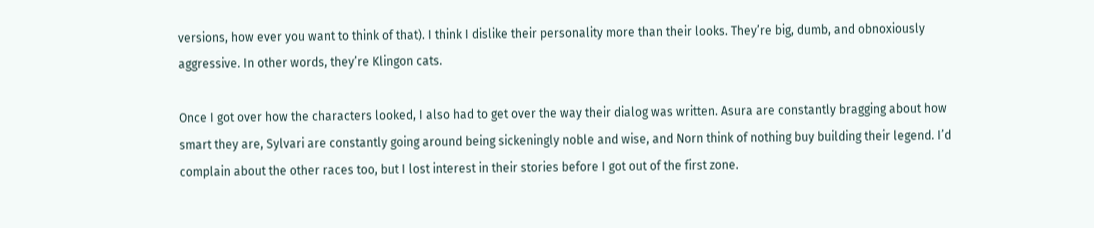versions, how ever you want to think of that). I think I dislike their personality more than their looks. They’re big, dumb, and obnoxiously aggressive. In other words, they’re Klingon cats.

Once I got over how the characters looked, I also had to get over the way their dialog was written. Asura are constantly bragging about how smart they are, Sylvari are constantly going around being sickeningly noble and wise, and Norn think of nothing buy building their legend. I’d complain about the other races too, but I lost interest in their stories before I got out of the first zone.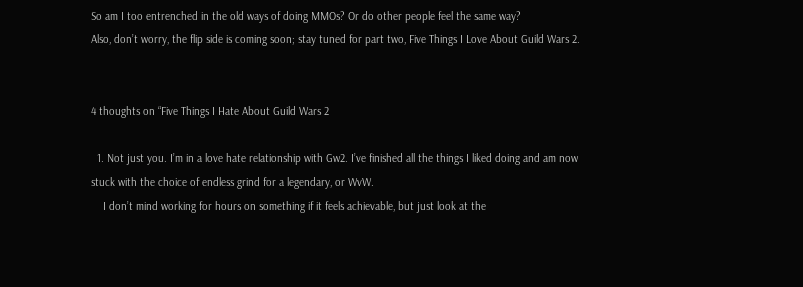So am I too entrenched in the old ways of doing MMOs? Or do other people feel the same way?
Also, don’t worry, the flip side is coming soon; stay tuned for part two, Five Things I Love About Guild Wars 2.


4 thoughts on “Five Things I Hate About Guild Wars 2

  1. Not just you. I’m in a love hate relationship with Gw2. I’ve finished all the things I liked doing and am now stuck with the choice of endless grind for a legendary, or WvW.
    I don’t mind working for hours on something if it feels achievable, but just look at the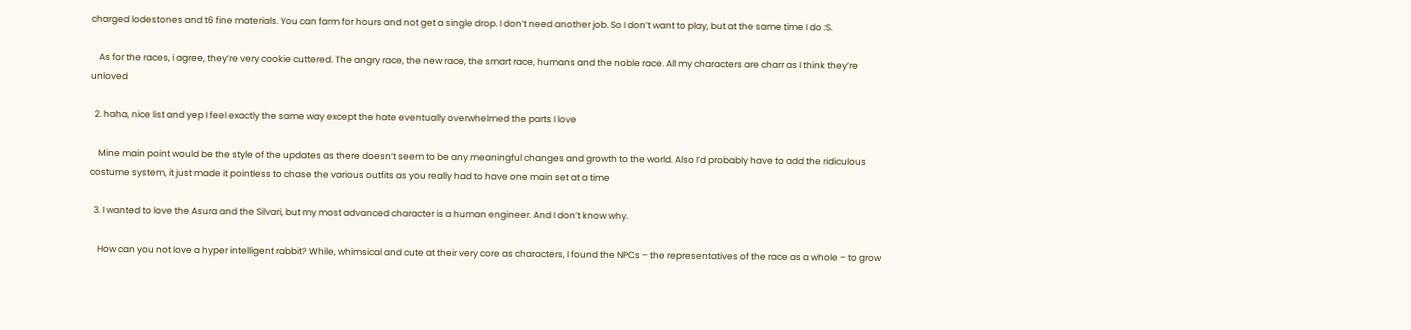charged lodestones and t6 fine materials. You can farm for hours and not get a single drop. I don’t need another job. So I don’t want to play, but at the same time I do :S.

    As for the races, i agree, they’re very cookie cuttered. The angry race, the new race, the smart race, humans and the noble race. All my characters are charr as I think they’re unloved

  2. haha, nice list and yep I feel exactly the same way except the hate eventually overwhelmed the parts I love

    Mine main point would be the style of the updates as there doesn’t seem to be any meaningful changes and growth to the world. Also I’d probably have to add the ridiculous costume system, it just made it pointless to chase the various outfits as you really had to have one main set at a time

  3. I wanted to love the Asura and the Silvari, but my most advanced character is a human engineer. And I don’t know why.

    How can you not love a hyper intelligent rabbit? While, whimsical and cute at their very core as characters, I found the NPCs – the representatives of the race as a whole – to grow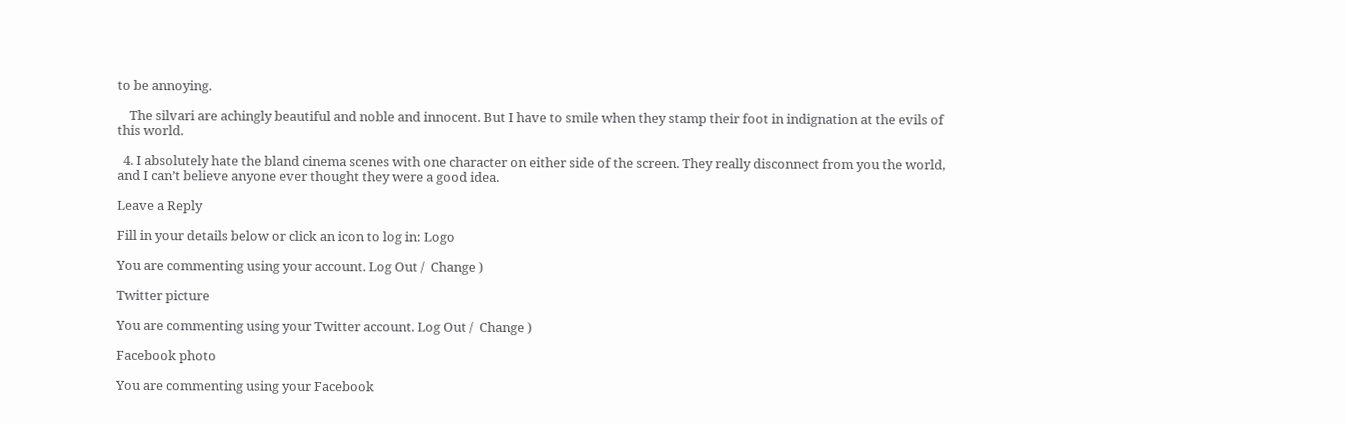to be annoying.

    The silvari are achingly beautiful and noble and innocent. But I have to smile when they stamp their foot in indignation at the evils of this world.

  4. I absolutely hate the bland cinema scenes with one character on either side of the screen. They really disconnect from you the world, and I can’t believe anyone ever thought they were a good idea.

Leave a Reply

Fill in your details below or click an icon to log in: Logo

You are commenting using your account. Log Out /  Change )

Twitter picture

You are commenting using your Twitter account. Log Out /  Change )

Facebook photo

You are commenting using your Facebook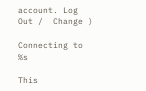account. Log Out /  Change )

Connecting to %s

This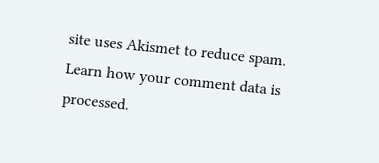site uses Akismet to reduce spam. Learn how your comment data is processed.